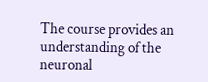The course provides an understanding of the neuronal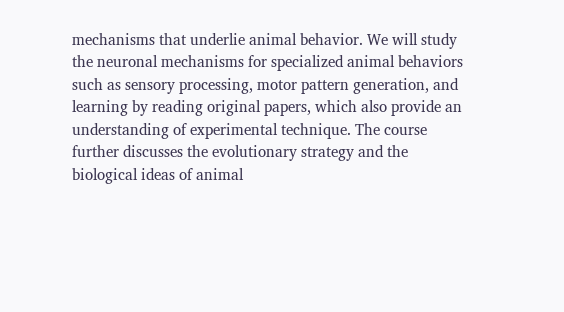mechanisms that underlie animal behavior. We will study the neuronal mechanisms for specialized animal behaviors such as sensory processing, motor pattern generation, and learning by reading original papers, which also provide an understanding of experimental technique. The course further discusses the evolutionary strategy and the biological ideas of animal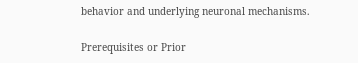behavior and underlying neuronal mechanisms.

Prerequisites or Prior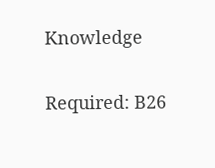Knowledge

Required: B26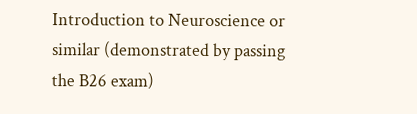Introduction to Neuroscience or similar (demonstrated by passing the B26 exam)